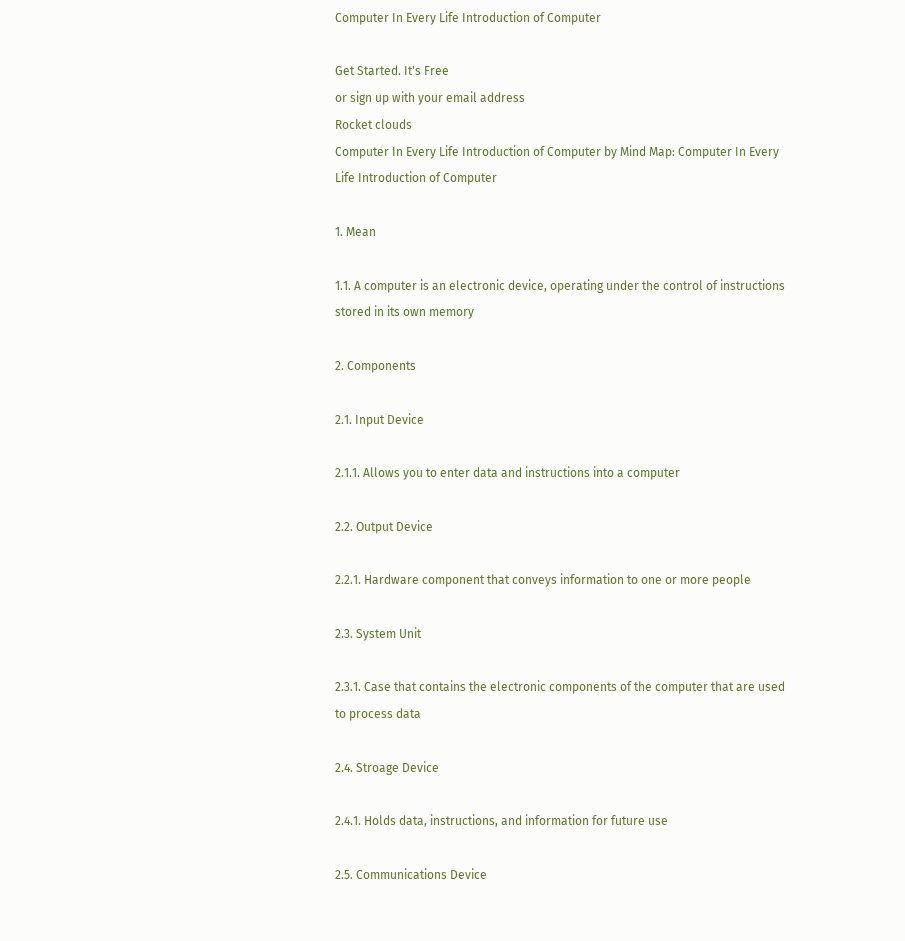Computer In Every Life Introduction of Computer

Get Started. It's Free
or sign up with your email address
Rocket clouds
Computer In Every Life Introduction of Computer by Mind Map: Computer In Every Life Introduction of Computer

1. Mean

1.1. A computer is an electronic device, operating under the control of instructions stored in its own memory

2. Components

2.1. Input Device

2.1.1. Allows you to enter data and instructions into a computer

2.2. Output Device

2.2.1. Hardware component that conveys information to one or more people

2.3. System Unit

2.3.1. Case that contains the electronic components of the computer that are used to process data

2.4. Stroage Device

2.4.1. Holds data, instructions, and information for future use

2.5. Communications Device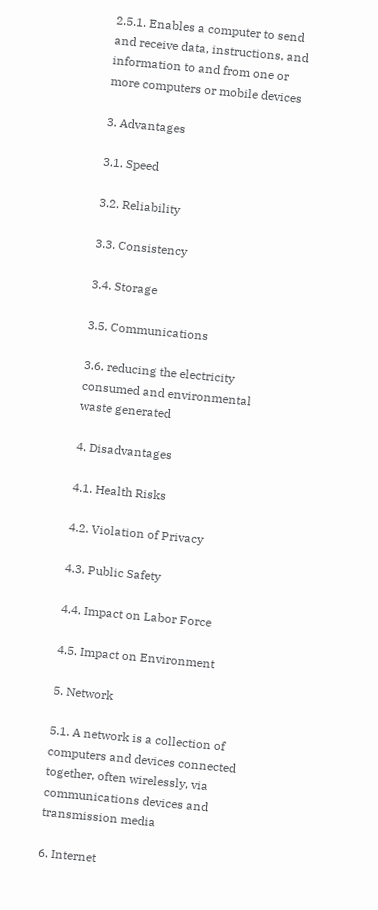2.5.1. Enables a computer to send and receive data, instructions, and information to and from one or more computers or mobile devices

3. Advantages

3.1. Speed

3.2. Reliability

3.3. Consistency

3.4. Storage

3.5. Communications

3.6. reducing the electricity consumed and environmental waste generated

4. Disadvantages

4.1. Health Risks

4.2. Violation of Privacy

4.3. Public Safety

4.4. Impact on Labor Force

4.5. Impact on Environment

5. Network

5.1. A network is a collection of computers and devices connected together, often wirelessly, via communications devices and transmission media

6. Internet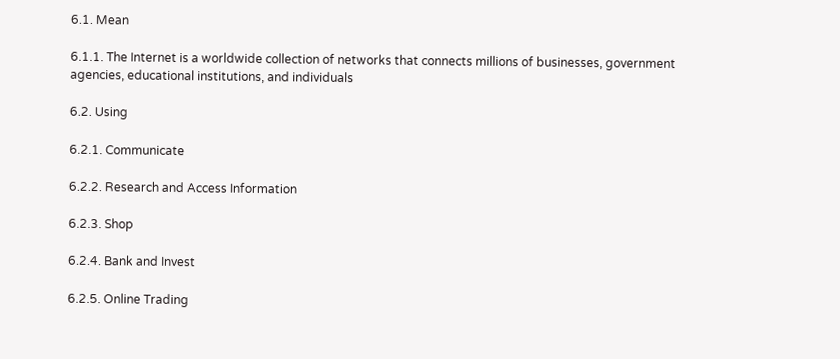6.1. Mean

6.1.1. The Internet is a worldwide collection of networks that connects millions of businesses, government agencies, educational institutions, and individuals

6.2. Using

6.2.1. Communicate

6.2.2. Research and Access Information

6.2.3. Shop

6.2.4. Bank and Invest

6.2.5. Online Trading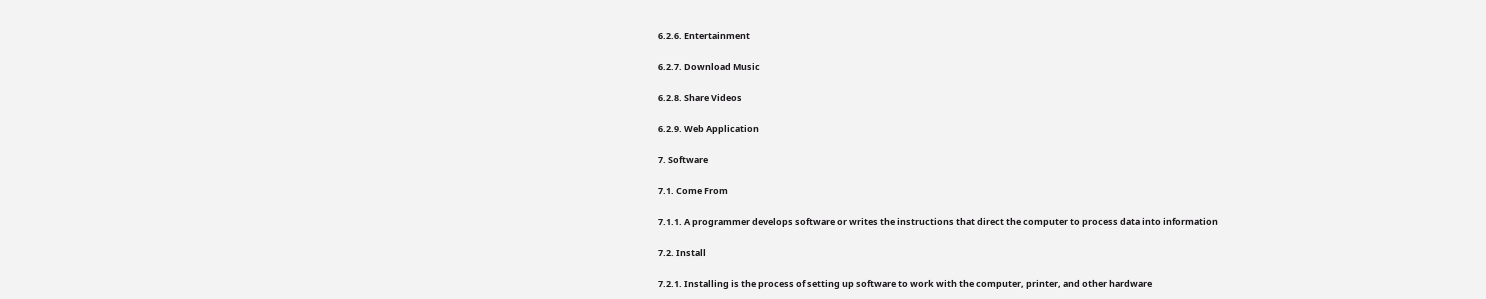6.2.6. Entertainment

6.2.7. Download Music

6.2.8. Share Videos

6.2.9. Web Application

7. Software

7.1. Come From

7.1.1. A programmer develops software or writes the instructions that direct the computer to process data into information

7.2. Install

7.2.1. Installing is the process of setting up software to work with the computer, printer, and other hardware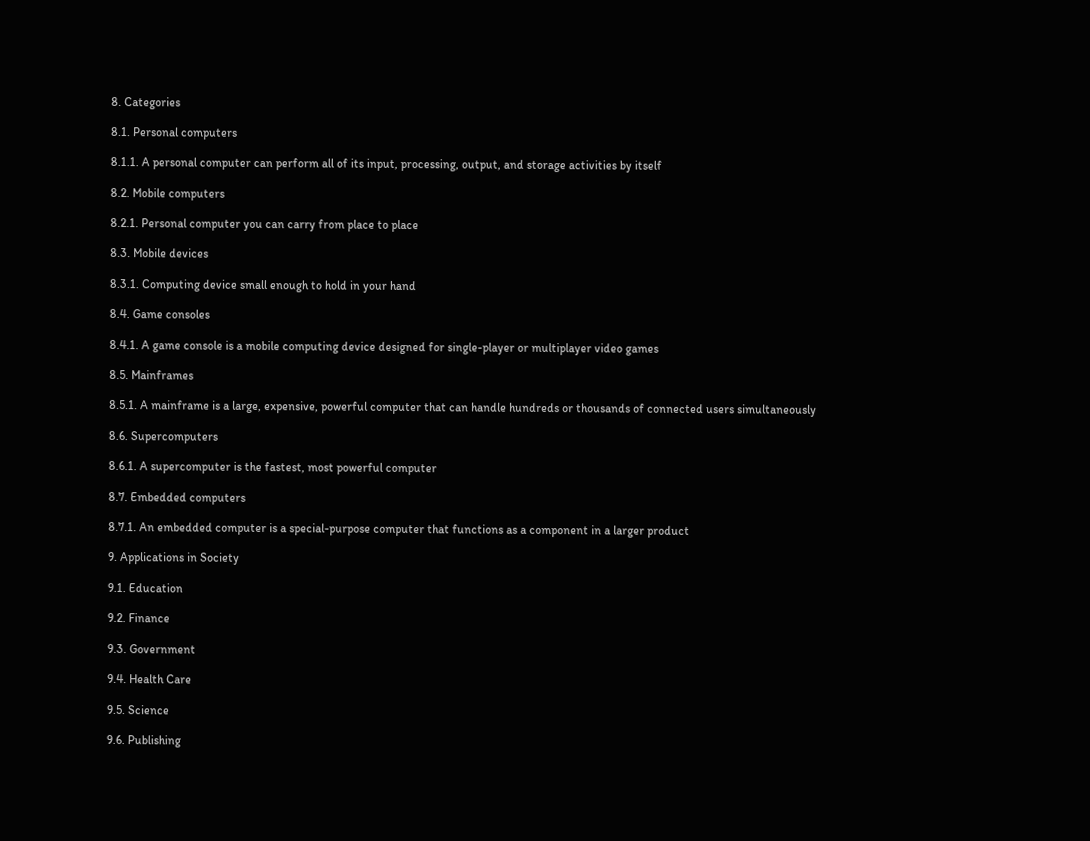8. Categories

8.1. Personal computers

8.1.1. A personal computer can perform all of its input, processing, output, and storage activities by itself

8.2. Mobile computers

8.2.1. Personal computer you can carry from place to place

8.3. Mobile devices

8.3.1. Computing device small enough to hold in your hand

8.4. Game consoles

8.4.1. A game console is a mobile computing device designed for single-player or multiplayer video games

8.5. Mainframes

8.5.1. A mainframe is a large, expensive, powerful computer that can handle hundreds or thousands of connected users simultaneously

8.6. Supercomputers

8.6.1. A supercomputer is the fastest, most powerful computer

8.7. Embedded computers

8.7.1. An embedded computer is a special-purpose computer that functions as a component in a larger product

9. Applications in Society

9.1. Education

9.2. Finance

9.3. Government

9.4. Health Care

9.5. Science

9.6. Publishing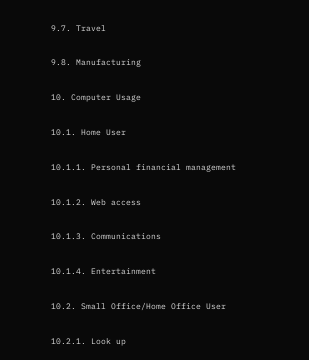9.7. Travel

9.8. Manufacturing

10. Computer Usage

10.1. Home User

10.1.1. Personal financial management

10.1.2. Web access

10.1.3. Communications

10.1.4. Entertainment

10.2. Small Office/Home Office User

10.2.1. Look up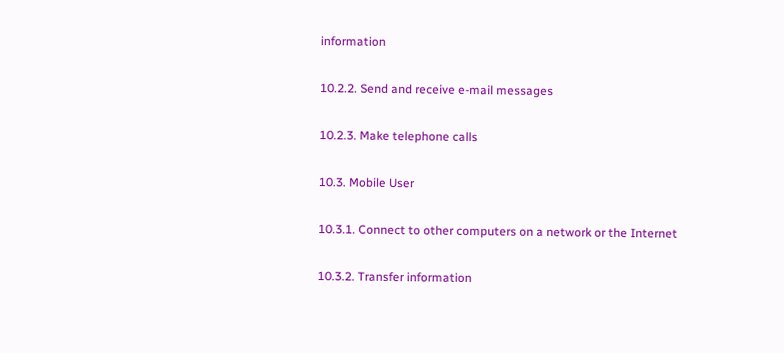information

10.2.2. Send and receive e-mail messages

10.2.3. Make telephone calls

10.3. Mobile User

10.3.1. Connect to other computers on a network or the Internet

10.3.2. Transfer information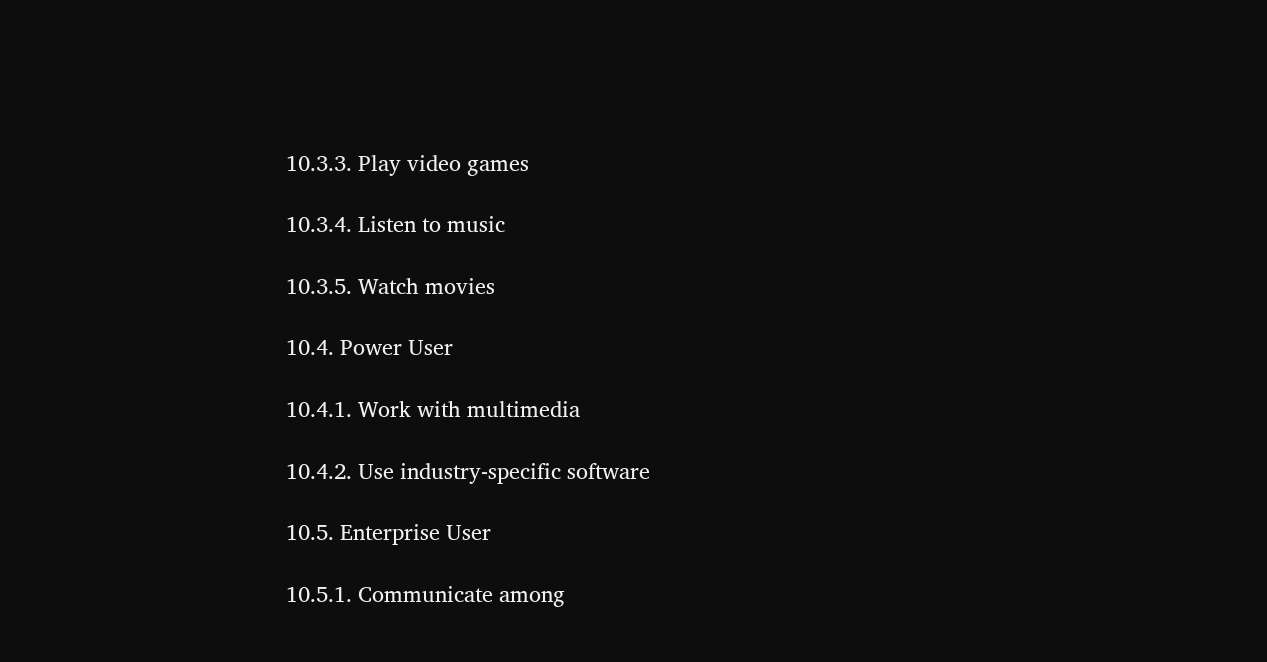10.3.3. Play video games

10.3.4. Listen to music

10.3.5. Watch movies

10.4. Power User

10.4.1. Work with multimedia

10.4.2. Use industry-specific software

10.5. Enterprise User

10.5.1. Communicate among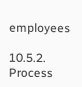employees

10.5.2. Process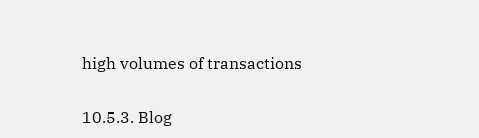high volumes of transactions

10.5.3. Blog